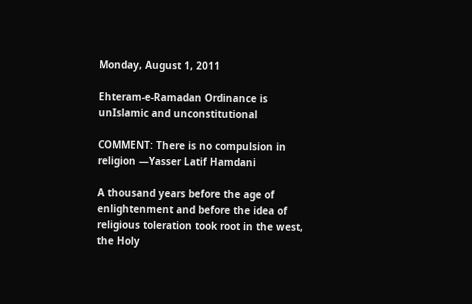Monday, August 1, 2011

Ehteram-e-Ramadan Ordinance is unIslamic and unconstitutional

COMMENT: There is no compulsion in religion —Yasser Latif Hamdani

A thousand years before the age of enlightenment and before the idea of religious toleration took root in the west, the Holy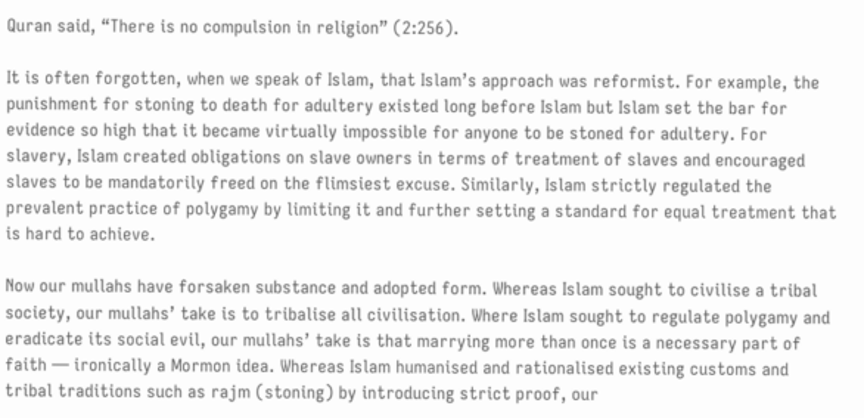Quran said, “There is no compulsion in religion” (2:256).

It is often forgotten, when we speak of Islam, that Islam’s approach was reformist. For example, the punishment for stoning to death for adultery existed long before Islam but Islam set the bar for evidence so high that it became virtually impossible for anyone to be stoned for adultery. For slavery, Islam created obligations on slave owners in terms of treatment of slaves and encouraged slaves to be mandatorily freed on the flimsiest excuse. Similarly, Islam strictly regulated the prevalent practice of polygamy by limiting it and further setting a standard for equal treatment that is hard to achieve.

Now our mullahs have forsaken substance and adopted form. Whereas Islam sought to civilise a tribal society, our mullahs’ take is to tribalise all civilisation. Where Islam sought to regulate polygamy and eradicate its social evil, our mullahs’ take is that marrying more than once is a necessary part of faith — ironically a Mormon idea. Whereas Islam humanised and rationalised existing customs and tribal traditions such as rajm (stoning) by introducing strict proof, our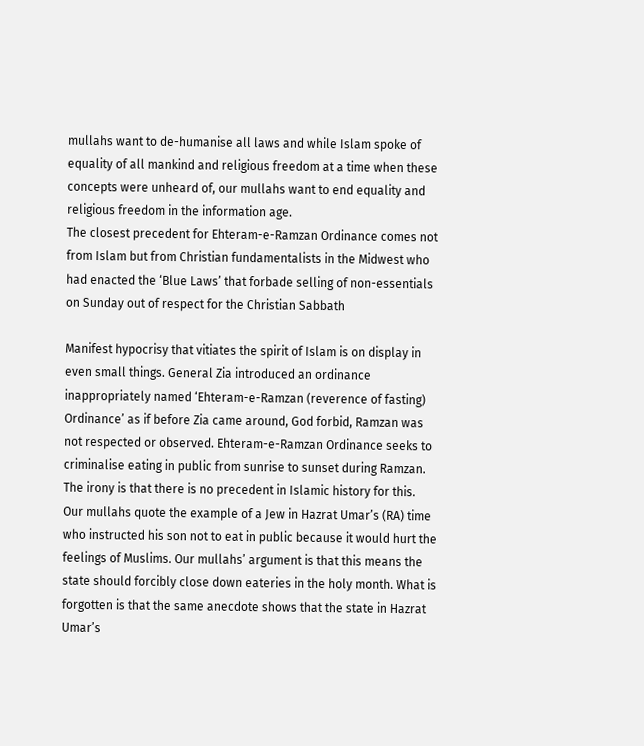mullahs want to de-humanise all laws and while Islam spoke of equality of all mankind and religious freedom at a time when these concepts were unheard of, our mullahs want to end equality and religious freedom in the information age.
The closest precedent for Ehteram-e-Ramzan Ordinance comes not from Islam but from Christian fundamentalists in the Midwest who had enacted the ‘Blue Laws’ that forbade selling of non-essentials on Sunday out of respect for the Christian Sabbath

Manifest hypocrisy that vitiates the spirit of Islam is on display in even small things. General Zia introduced an ordinance inappropriately named ‘Ehteram-e-Ramzan (reverence of fasting) Ordinance’ as if before Zia came around, God forbid, Ramzan was not respected or observed. Ehteram-e-Ramzan Ordinance seeks to criminalise eating in public from sunrise to sunset during Ramzan. The irony is that there is no precedent in Islamic history for this. Our mullahs quote the example of a Jew in Hazrat Umar’s (RA) time who instructed his son not to eat in public because it would hurt the feelings of Muslims. Our mullahs’ argument is that this means the state should forcibly close down eateries in the holy month. What is forgotten is that the same anecdote shows that the state in Hazrat Umar’s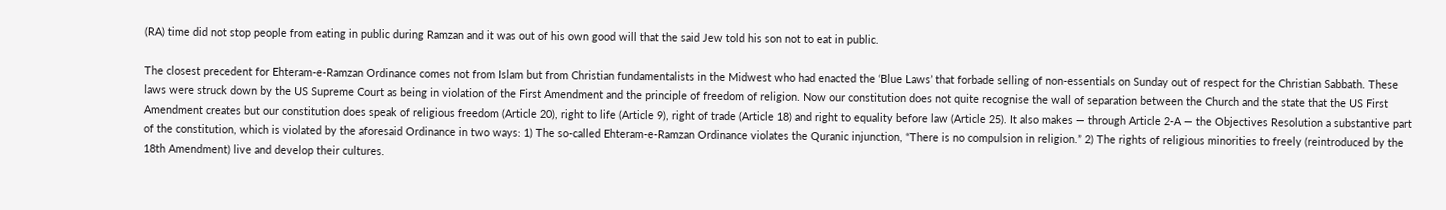(RA) time did not stop people from eating in public during Ramzan and it was out of his own good will that the said Jew told his son not to eat in public.

The closest precedent for Ehteram-e-Ramzan Ordinance comes not from Islam but from Christian fundamentalists in the Midwest who had enacted the ‘Blue Laws’ that forbade selling of non-essentials on Sunday out of respect for the Christian Sabbath. These laws were struck down by the US Supreme Court as being in violation of the First Amendment and the principle of freedom of religion. Now our constitution does not quite recognise the wall of separation between the Church and the state that the US First Amendment creates but our constitution does speak of religious freedom (Article 20), right to life (Article 9), right of trade (Article 18) and right to equality before law (Article 25). It also makes — through Article 2-A — the Objectives Resolution a substantive part of the constitution, which is violated by the aforesaid Ordinance in two ways: 1) The so-called Ehteram-e-Ramzan Ordinance violates the Quranic injunction, “There is no compulsion in religion.” 2) The rights of religious minorities to freely (reintroduced by the 18th Amendment) live and develop their cultures.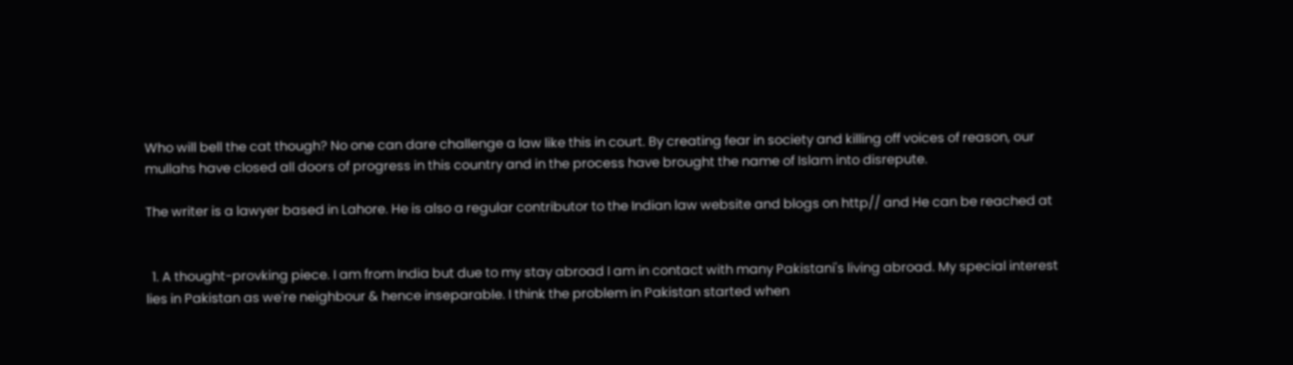Who will bell the cat though? No one can dare challenge a law like this in court. By creating fear in society and killing off voices of reason, our mullahs have closed all doors of progress in this country and in the process have brought the name of Islam into disrepute.

The writer is a lawyer based in Lahore. He is also a regular contributor to the Indian law website and blogs on http// and He can be reached at


  1. A thought-provking piece. I am from India but due to my stay abroad I am in contact with many Pakistani's living abroad. My special interest lies in Pakistan as we're neighbour & hence inseparable. I think the problem in Pakistan started when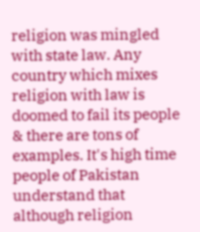religion was mingled with state law. Any country which mixes religion with law is doomed to fail its people & there are tons of examples. It's high time people of Pakistan understand that although religion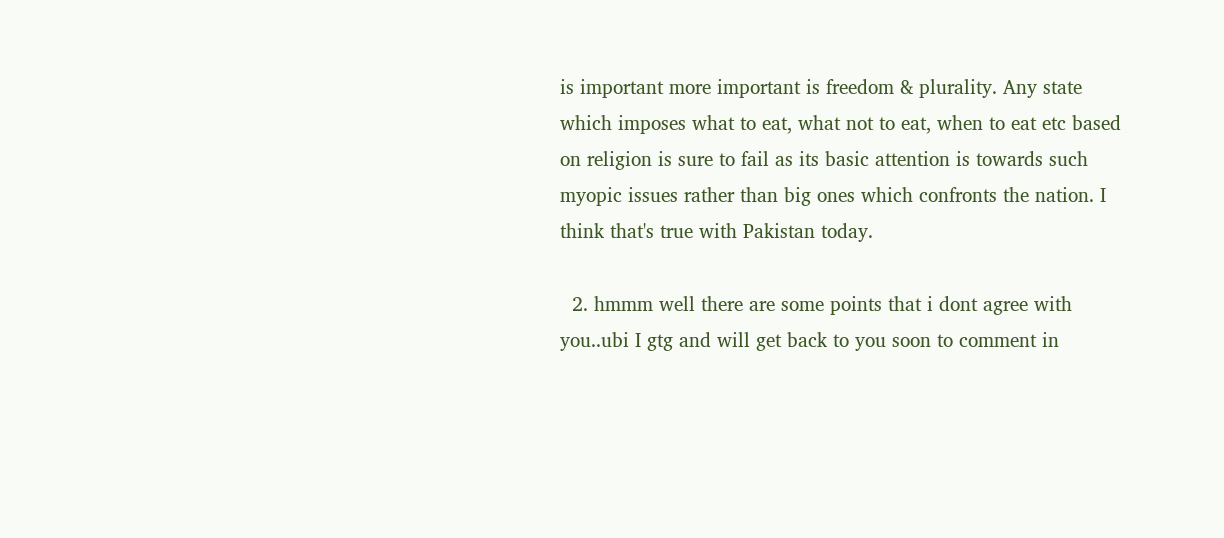is important more important is freedom & plurality. Any state which imposes what to eat, what not to eat, when to eat etc based on religion is sure to fail as its basic attention is towards such myopic issues rather than big ones which confronts the nation. I think that's true with Pakistan today.

  2. hmmm well there are some points that i dont agree with you..ubi I gtg and will get back to you soon to comment in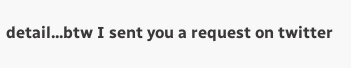detail...btw I sent you a request on twitter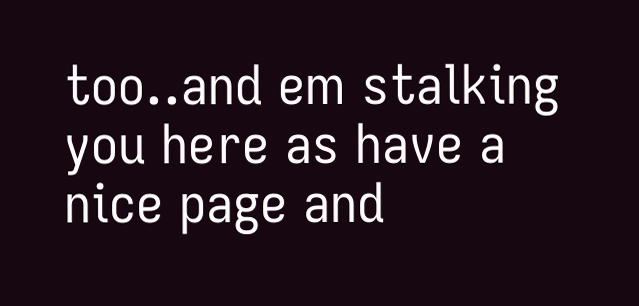too..and em stalking you here as have a nice page and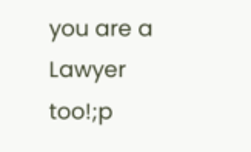you are a Lawyer too!;p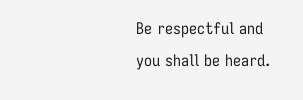Be respectful and you shall be heard.